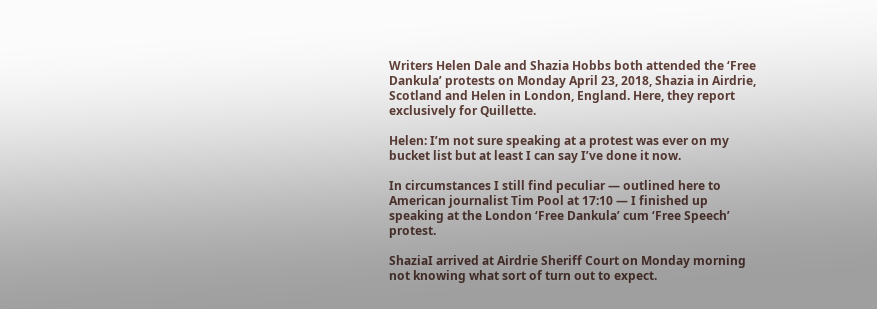Writers Helen Dale and Shazia Hobbs both attended the ‘Free Dankula’ protests on Monday April 23, 2018, Shazia in Airdrie, Scotland and Helen in London, England. Here, they report exclusively for Quillette.

Helen: I’m not sure speaking at a protest was ever on my bucket list but at least I can say I’ve done it now.

In circumstances I still find peculiar — outlined here to American journalist Tim Pool at 17:10 — I finished up speaking at the London ‘Free Dankula’ cum ‘Free Speech’ protest.

ShaziaI arrived at Airdrie Sheriff Court on Monday morning not knowing what sort of turn out to expect.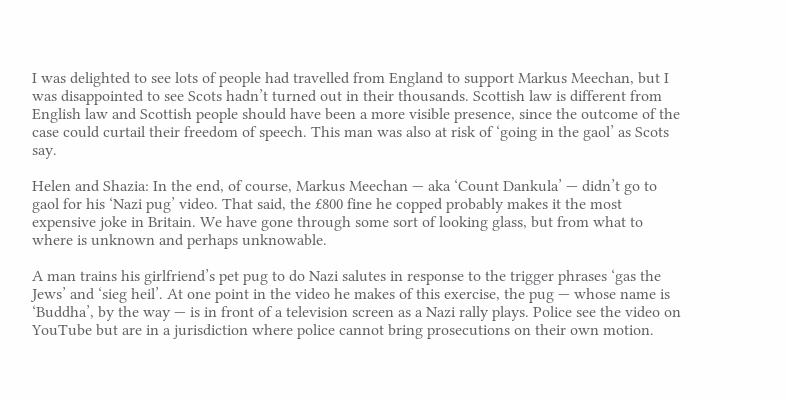I was delighted to see lots of people had travelled from England to support Markus Meechan, but I was disappointed to see Scots hadn’t turned out in their thousands. Scottish law is different from English law and Scottish people should have been a more visible presence, since the outcome of the case could curtail their freedom of speech. This man was also at risk of ‘going in the gaol’ as Scots say.

Helen and Shazia: In the end, of course, Markus Meechan — aka ‘Count Dankula’ — didn’t go to gaol for his ‘Nazi pug’ video. That said, the £800 fine he copped probably makes it the most expensive joke in Britain. We have gone through some sort of looking glass, but from what to where is unknown and perhaps unknowable.

A man trains his girlfriend’s pet pug to do Nazi salutes in response to the trigger phrases ‘gas the Jews’ and ‘sieg heil’. At one point in the video he makes of this exercise, the pug — whose name is ‘Buddha’, by the way — is in front of a television screen as a Nazi rally plays. Police see the video on YouTube but are in a jurisdiction where police cannot bring prosecutions on their own motion.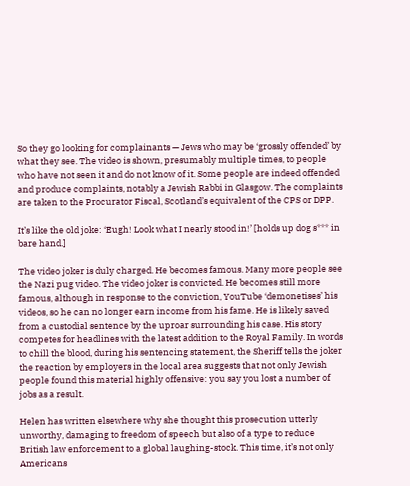So they go looking for complainants — Jews who may be ‘grossly offended’ by what they see. The video is shown, presumably multiple times, to people who have not seen it and do not know of it. Some people are indeed offended and produce complaints, notably a Jewish Rabbi in Glasgow. The complaints are taken to the Procurator Fiscal, Scotland’s equivalent of the CPS or DPP.

It’s like the old joke: ‘Eugh! Look what I nearly stood in!’ [holds up dog s*** in bare hand.]

The video joker is duly charged. He becomes famous. Many more people see the Nazi pug video. The video joker is convicted. He becomes still more famous, although in response to the conviction, YouTube ‘demonetises’ his videos, so he can no longer earn income from his fame. He is likely saved from a custodial sentence by the uproar surrounding his case. His story competes for headlines with the latest addition to the Royal Family. In words to chill the blood, during his sentencing statement, the Sheriff tells the joker the reaction by employers in the local area suggests that not only Jewish people found this material highly offensive: you say you lost a number of jobs as a result.

Helen has written elsewhere why she thought this prosecution utterly unworthy, damaging to freedom of speech but also of a type to reduce British law enforcement to a global laughing-stock. This time, it’s not only Americans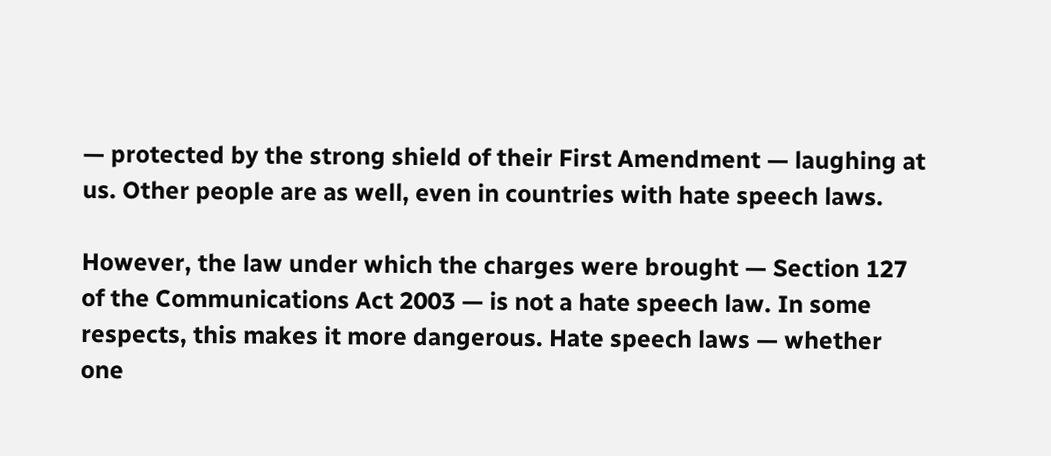— protected by the strong shield of their First Amendment — laughing at us. Other people are as well, even in countries with hate speech laws.

However, the law under which the charges were brought — Section 127 of the Communications Act 2003 — is not a hate speech law. In some respects, this makes it more dangerous. Hate speech laws — whether one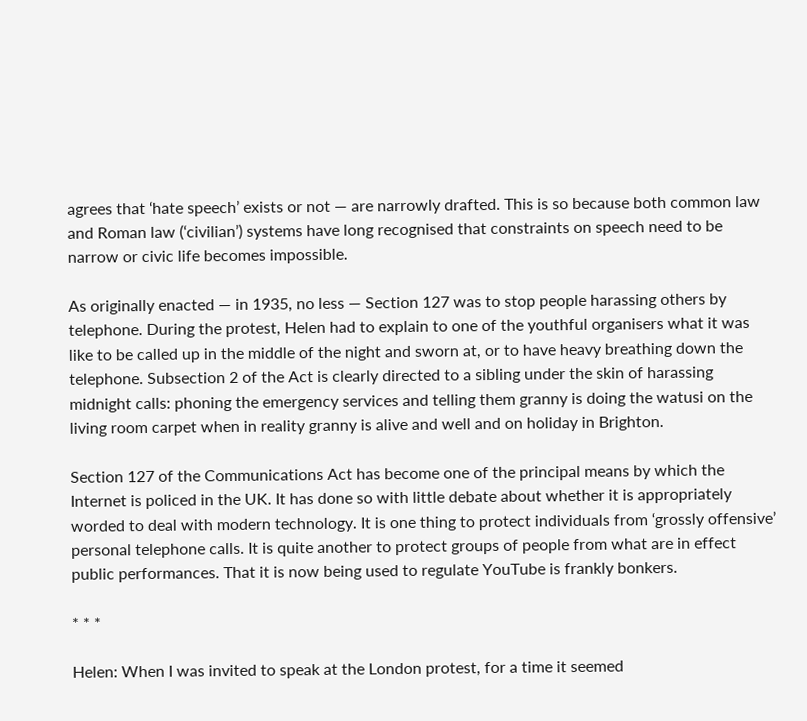agrees that ‘hate speech’ exists or not — are narrowly drafted. This is so because both common law and Roman law (‘civilian’) systems have long recognised that constraints on speech need to be narrow or civic life becomes impossible.

As originally enacted — in 1935, no less — Section 127 was to stop people harassing others by telephone. During the protest, Helen had to explain to one of the youthful organisers what it was like to be called up in the middle of the night and sworn at, or to have heavy breathing down the telephone. Subsection 2 of the Act is clearly directed to a sibling under the skin of harassing midnight calls: phoning the emergency services and telling them granny is doing the watusi on the living room carpet when in reality granny is alive and well and on holiday in Brighton.

Section 127 of the Communications Act has become one of the principal means by which the Internet is policed in the UK. It has done so with little debate about whether it is appropriately worded to deal with modern technology. It is one thing to protect individuals from ‘grossly offensive’ personal telephone calls. It is quite another to protect groups of people from what are in effect public performances. That it is now being used to regulate YouTube is frankly bonkers.

* * *

Helen: When I was invited to speak at the London protest, for a time it seemed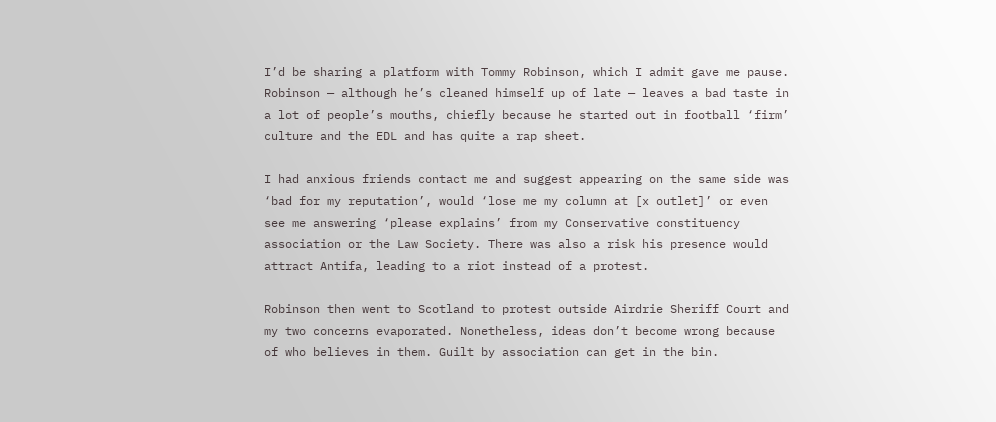I’d be sharing a platform with Tommy Robinson, which I admit gave me pause. Robinson — although he’s cleaned himself up of late — leaves a bad taste in a lot of people’s mouths, chiefly because he started out in football ‘firm’ culture and the EDL and has quite a rap sheet.

I had anxious friends contact me and suggest appearing on the same side was ‘bad for my reputation’, would ‘lose me my column at [x outlet]’ or even see me answering ‘please explains’ from my Conservative constituency association or the Law Society. There was also a risk his presence would attract Antifa, leading to a riot instead of a protest.

Robinson then went to Scotland to protest outside Airdrie Sheriff Court and my two concerns evaporated. Nonetheless, ideas don’t become wrong because of who believes in them. Guilt by association can get in the bin.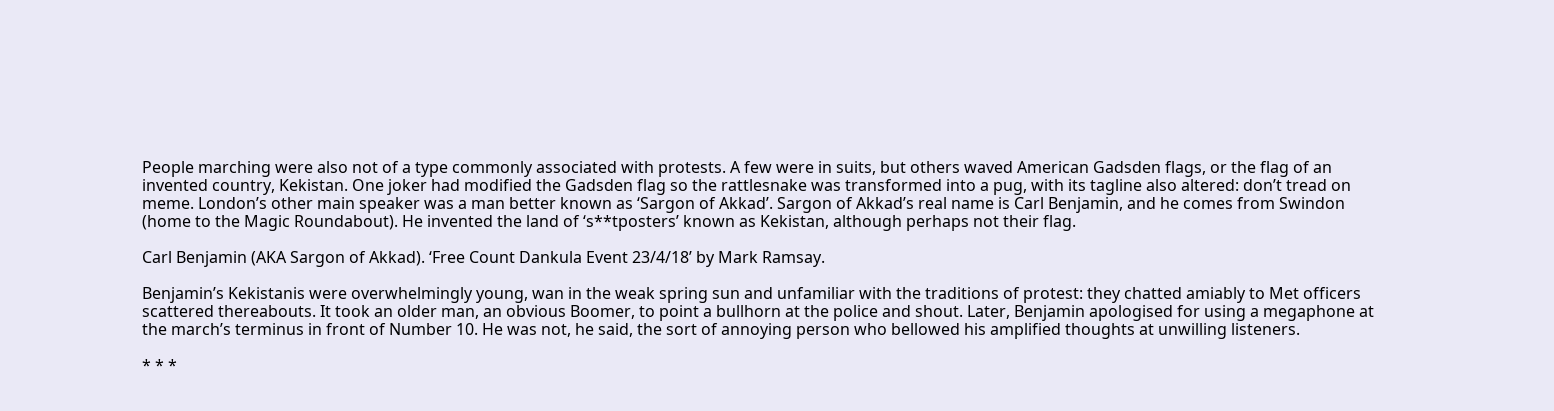People marching were also not of a type commonly associated with protests. A few were in suits, but others waved American Gadsden flags, or the flag of an invented country, Kekistan. One joker had modified the Gadsden flag so the rattlesnake was transformed into a pug, with its tagline also altered: don’t tread on meme. London’s other main speaker was a man better known as ‘Sargon of Akkad’. Sargon of Akkad’s real name is Carl Benjamin, and he comes from Swindon (home to the Magic Roundabout). He invented the land of ‘s**tposters’ known as Kekistan, although perhaps not their flag.

Carl Benjamin (AKA Sargon of Akkad). ‘Free Count Dankula Event 23/4/18’ by Mark Ramsay.

Benjamin’s Kekistanis were overwhelmingly young, wan in the weak spring sun and unfamiliar with the traditions of protest: they chatted amiably to Met officers scattered thereabouts. It took an older man, an obvious Boomer, to point a bullhorn at the police and shout. Later, Benjamin apologised for using a megaphone at the march’s terminus in front of Number 10. He was not, he said, the sort of annoying person who bellowed his amplified thoughts at unwilling listeners.

* * *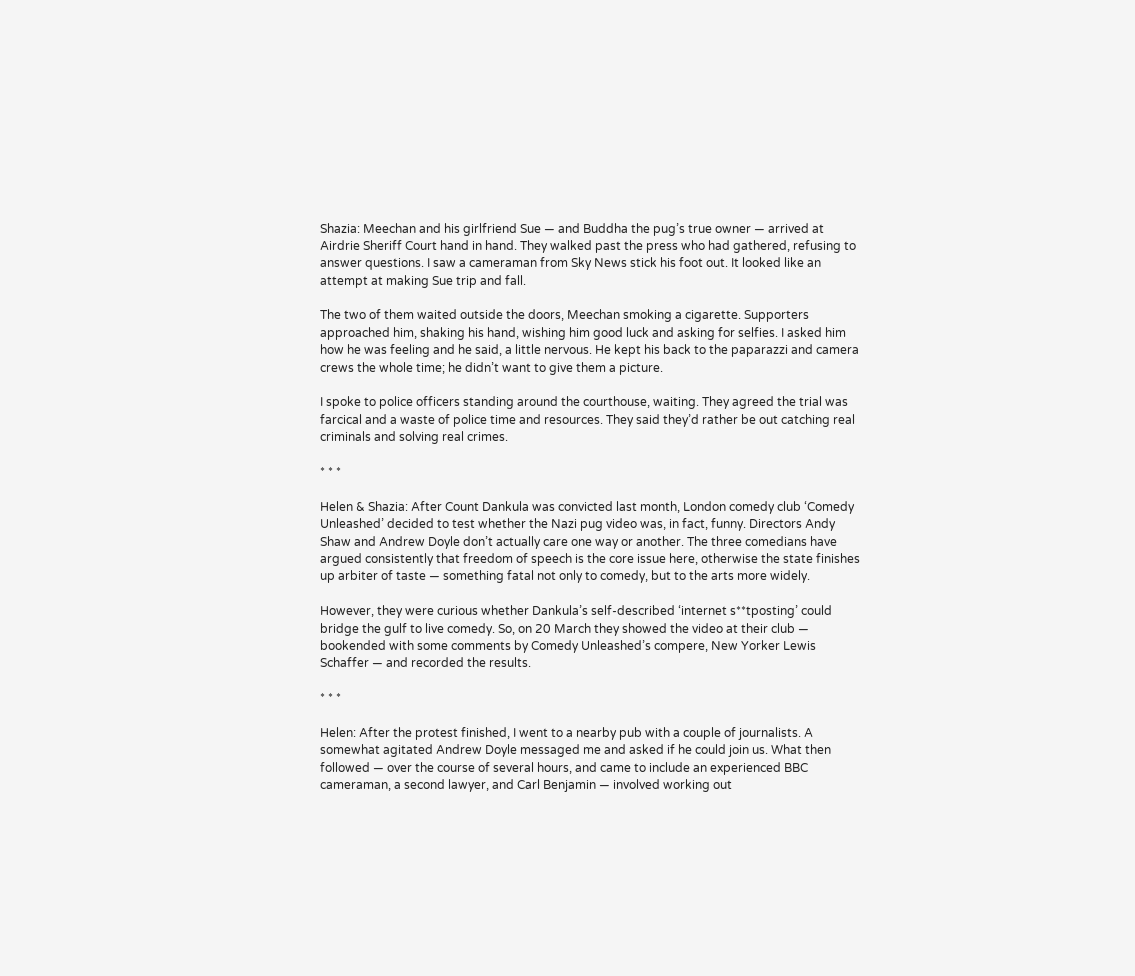Shazia: Meechan and his girlfriend Sue — and Buddha the pug’s true owner — arrived at Airdrie Sheriff Court hand in hand. They walked past the press who had gathered, refusing to answer questions. I saw a cameraman from Sky News stick his foot out. It looked like an attempt at making Sue trip and fall.

The two of them waited outside the doors, Meechan smoking a cigarette. Supporters approached him, shaking his hand, wishing him good luck and asking for selfies. I asked him how he was feeling and he said, a little nervous. He kept his back to the paparazzi and camera crews the whole time; he didn’t want to give them a picture.

I spoke to police officers standing around the courthouse, waiting. They agreed the trial was farcical and a waste of police time and resources. They said they’d rather be out catching real criminals and solving real crimes.

* * *

Helen & Shazia: After Count Dankula was convicted last month, London comedy club ‘Comedy Unleashed’ decided to test whether the Nazi pug video was, in fact, funny. Directors Andy Shaw and Andrew Doyle don’t actually care one way or another. The three comedians have argued consistently that freedom of speech is the core issue here, otherwise the state finishes up arbiter of taste — something fatal not only to comedy, but to the arts more widely.

However, they were curious whether Dankula’s self-described ‘internet s**tposting’ could bridge the gulf to live comedy. So, on 20 March they showed the video at their club — bookended with some comments by Comedy Unleashed’s compere, New Yorker Lewis Schaffer — and recorded the results.

* * *

Helen: After the protest finished, I went to a nearby pub with a couple of journalists. A somewhat agitated Andrew Doyle messaged me and asked if he could join us. What then followed — over the course of several hours, and came to include an experienced BBC cameraman, a second lawyer, and Carl Benjamin — involved working out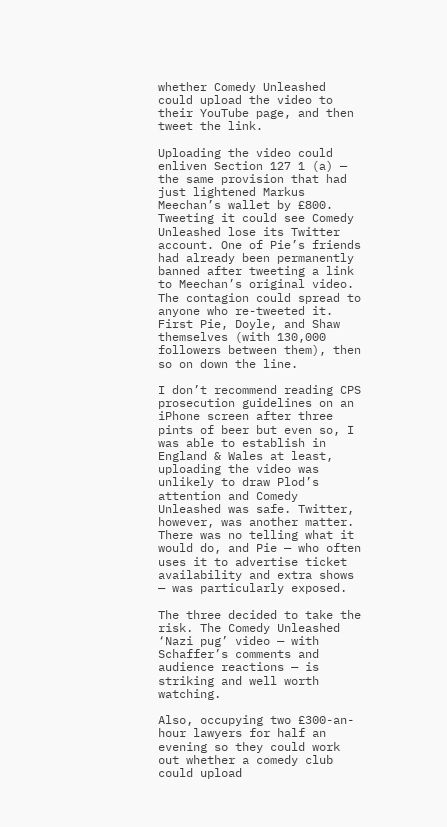whether Comedy Unleashed could upload the video to their YouTube page, and then tweet the link.

Uploading the video could enliven Section 127 1 (a) — the same provision that had just lightened Markus Meechan’s wallet by £800. Tweeting it could see Comedy Unleashed lose its Twitter account. One of Pie’s friends had already been permanently banned after tweeting a link to Meechan’s original video. The contagion could spread to anyone who re-tweeted it. First Pie, Doyle, and Shaw themselves (with 130,000 followers between them), then so on down the line.

I don’t recommend reading CPS prosecution guidelines on an iPhone screen after three pints of beer but even so, I was able to establish in England & Wales at least, uploading the video was unlikely to draw Plod’s attention and Comedy Unleashed was safe. Twitter, however, was another matter. There was no telling what it would do, and Pie — who often uses it to advertise ticket availability and extra shows — was particularly exposed.

The three decided to take the risk. The Comedy Unleashed ‘Nazi pug’ video — with Schaffer’s comments and audience reactions — is striking and well worth watching.

Also, occupying two £300-an-hour lawyers for half an evening so they could work out whether a comedy club could upload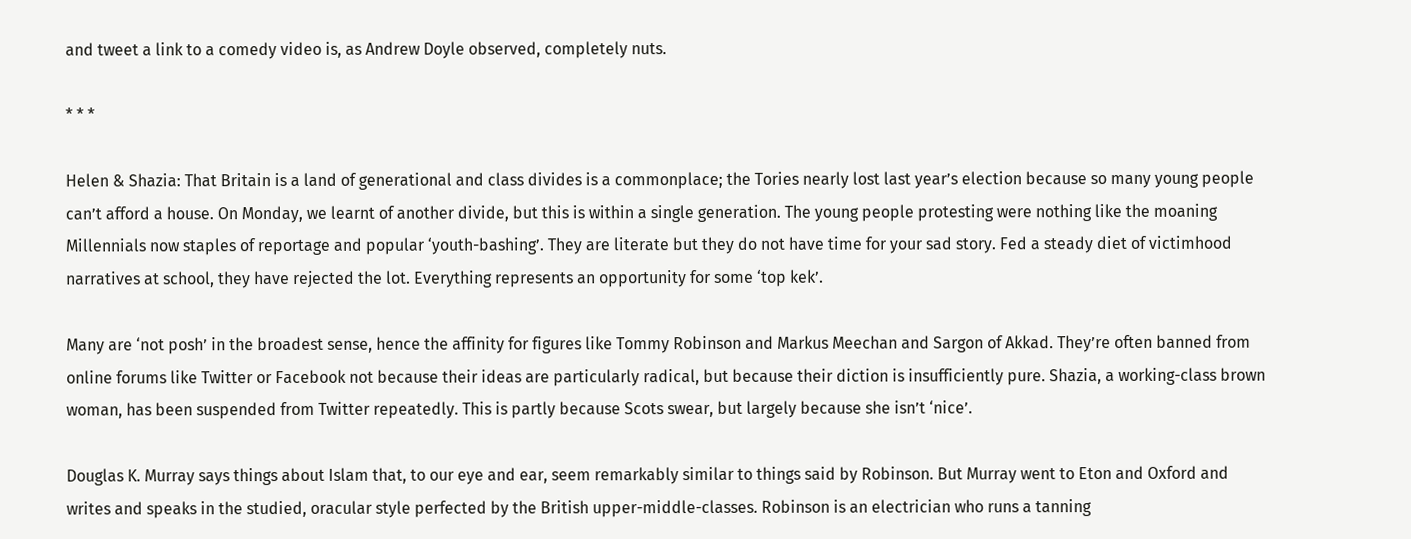and tweet a link to a comedy video is, as Andrew Doyle observed, completely nuts.

* * *

Helen & Shazia: That Britain is a land of generational and class divides is a commonplace; the Tories nearly lost last year’s election because so many young people can’t afford a house. On Monday, we learnt of another divide, but this is within a single generation. The young people protesting were nothing like the moaning Millennials now staples of reportage and popular ‘youth-bashing’. They are literate but they do not have time for your sad story. Fed a steady diet of victimhood narratives at school, they have rejected the lot. Everything represents an opportunity for some ‘top kek’.

Many are ‘not posh’ in the broadest sense, hence the affinity for figures like Tommy Robinson and Markus Meechan and Sargon of Akkad. They’re often banned from online forums like Twitter or Facebook not because their ideas are particularly radical, but because their diction is insufficiently pure. Shazia, a working-class brown woman, has been suspended from Twitter repeatedly. This is partly because Scots swear, but largely because she isn’t ‘nice’.

Douglas K. Murray says things about Islam that, to our eye and ear, seem remarkably similar to things said by Robinson. But Murray went to Eton and Oxford and writes and speaks in the studied, oracular style perfected by the British upper-middle-classes. Robinson is an electrician who runs a tanning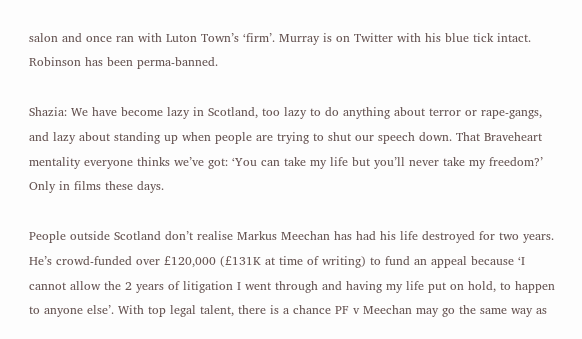salon and once ran with Luton Town’s ‘firm’. Murray is on Twitter with his blue tick intact. Robinson has been perma-banned.

Shazia: We have become lazy in Scotland, too lazy to do anything about terror or rape-gangs, and lazy about standing up when people are trying to shut our speech down. That Braveheart mentality everyone thinks we’ve got: ‘You can take my life but you’ll never take my freedom?’ Only in films these days.

People outside Scotland don’t realise Markus Meechan has had his life destroyed for two years. He’s crowd-funded over £120,000 (£131K at time of writing) to fund an appeal because ‘I cannot allow the 2 years of litigation I went through and having my life put on hold, to happen to anyone else’. With top legal talent, there is a chance PF v Meechan may go the same way as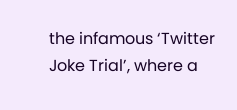the infamous ‘Twitter Joke Trial’, where a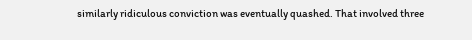similarly ridiculous conviction was eventually quashed. That involved three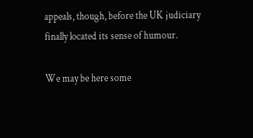appeals, though, before the UK judiciary finally located its sense of humour.

We may be here some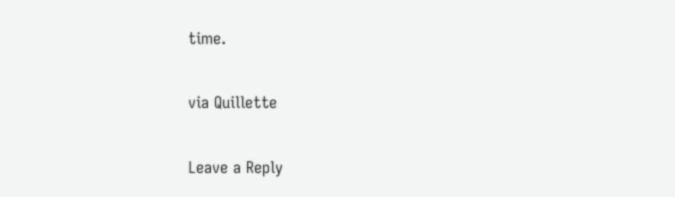time.

via Quillette

Leave a Reply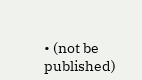• (not be published)